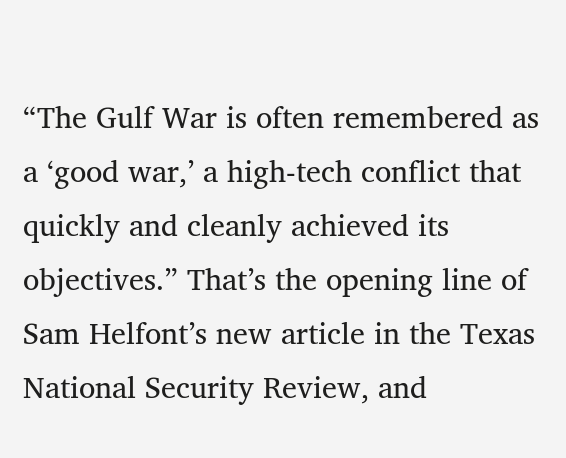“The Gulf War is often remembered as a ‘good war,’ a high-tech conflict that quickly and cleanly achieved its objectives.” That’s the opening line of Sam Helfont’s new article in the Texas National Security Review, and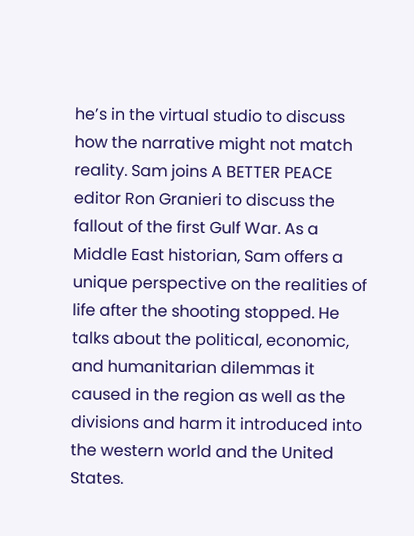he’s in the virtual studio to discuss how the narrative might not match reality. Sam joins A BETTER PEACE editor Ron Granieri to discuss the fallout of the first Gulf War. As a Middle East historian, Sam offers a unique perspective on the realities of life after the shooting stopped. He talks about the political, economic, and humanitarian dilemmas it caused in the region as well as the divisions and harm it introduced into the western world and the United States.